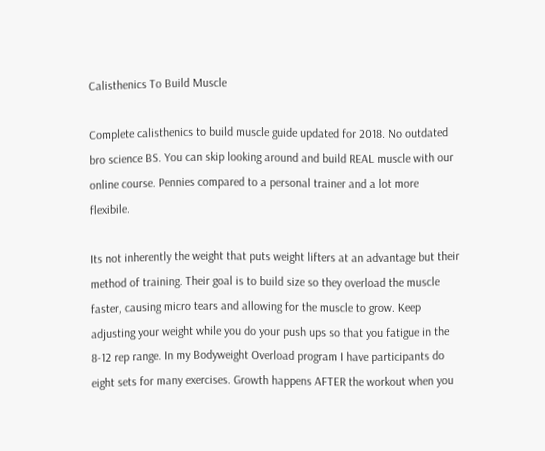Calisthenics To Build Muscle

Complete calisthenics to build muscle guide updated for 2018. No outdated bro science BS. You can skip looking around and build REAL muscle with our online course. Pennies compared to a personal trainer and a lot more flexibile.

Its not inherently the weight that puts weight lifters at an advantage but their method of training. Their goal is to build size so they overload the muscle faster, causing micro tears and allowing for the muscle to grow. Keep adjusting your weight while you do your push ups so that you fatigue in the 8-12 rep range. In my Bodyweight Overload program I have participants do eight sets for many exercises. Growth happens AFTER the workout when you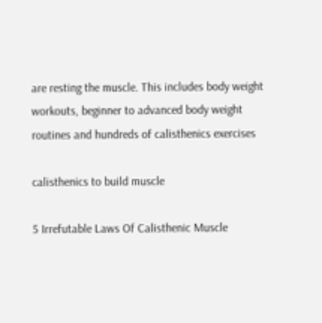are resting the muscle. This includes body weight workouts, beginner to advanced body weight routines and hundreds of calisthenics exercises

calisthenics to build muscle

5 Irrefutable Laws Of Calisthenic Muscle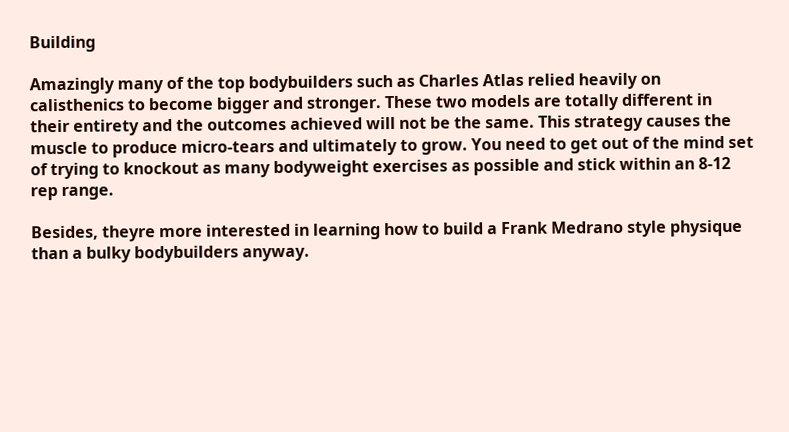Building

Amazingly many of the top bodybuilders such as Charles Atlas relied heavily on calisthenics to become bigger and stronger. These two models are totally different in their entirety and the outcomes achieved will not be the same. This strategy causes the muscle to produce micro-tears and ultimately to grow. You need to get out of the mind set of trying to knockout as many bodyweight exercises as possible and stick within an 8-12 rep range.

Besides, theyre more interested in learning how to build a Frank Medrano style physique than a bulky bodybuilders anyway.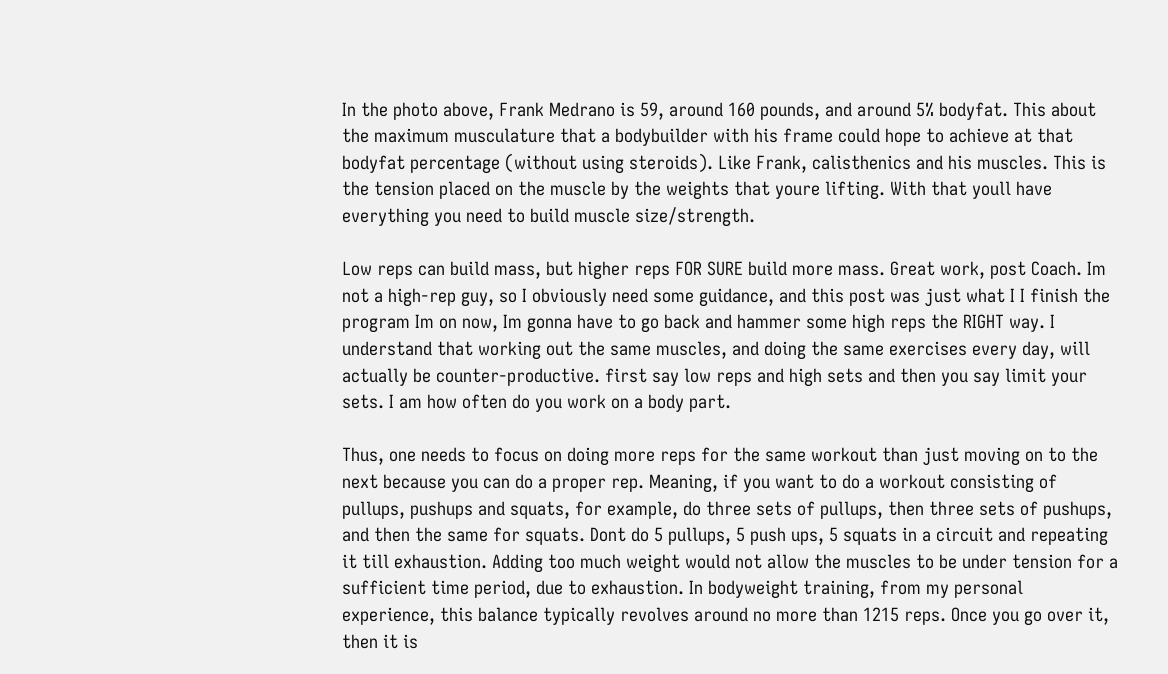In the photo above, Frank Medrano is 59, around 160 pounds, and around 5% bodyfat. This about the maximum musculature that a bodybuilder with his frame could hope to achieve at that bodyfat percentage (without using steroids). Like Frank, calisthenics and his muscles. This is the tension placed on the muscle by the weights that youre lifting. With that youll have everything you need to build muscle size/strength.

Low reps can build mass, but higher reps FOR SURE build more mass. Great work, post Coach. Im not a high-rep guy, so I obviously need some guidance, and this post was just what I I finish the program Im on now, Im gonna have to go back and hammer some high reps the RIGHT way. I understand that working out the same muscles, and doing the same exercises every day, will actually be counter-productive. first say low reps and high sets and then you say limit your sets. I am how often do you work on a body part.

Thus, one needs to focus on doing more reps for the same workout than just moving on to the next because you can do a proper rep. Meaning, if you want to do a workout consisting of pullups, pushups and squats, for example, do three sets of pullups, then three sets of pushups, and then the same for squats. Dont do 5 pullups, 5 push ups, 5 squats in a circuit and repeating it till exhaustion. Adding too much weight would not allow the muscles to be under tension for a sufficient time period, due to exhaustion. In bodyweight training, from my personal experience, this balance typically revolves around no more than 1215 reps. Once you go over it, then it is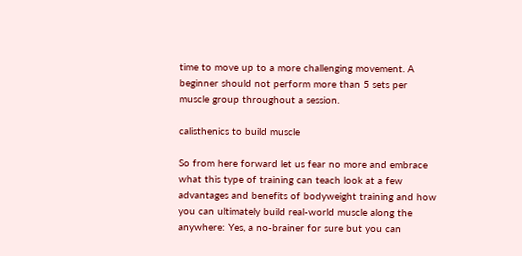time to move up to a more challenging movement. A beginner should not perform more than 5 sets per muscle group throughout a session.

calisthenics to build muscle

So from here forward let us fear no more and embrace what this type of training can teach look at a few advantages and benefits of bodyweight training and how you can ultimately build real-world muscle along the anywhere: Yes, a no-brainer for sure but you can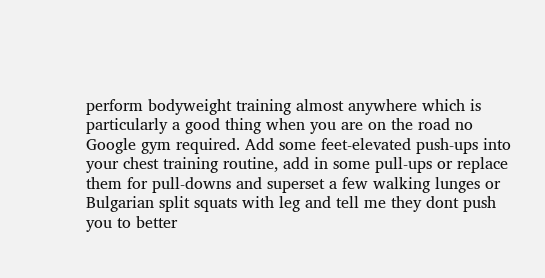perform bodyweight training almost anywhere which is particularly a good thing when you are on the road no Google gym required. Add some feet-elevated push-ups into your chest training routine, add in some pull-ups or replace them for pull-downs and superset a few walking lunges or Bulgarian split squats with leg and tell me they dont push you to better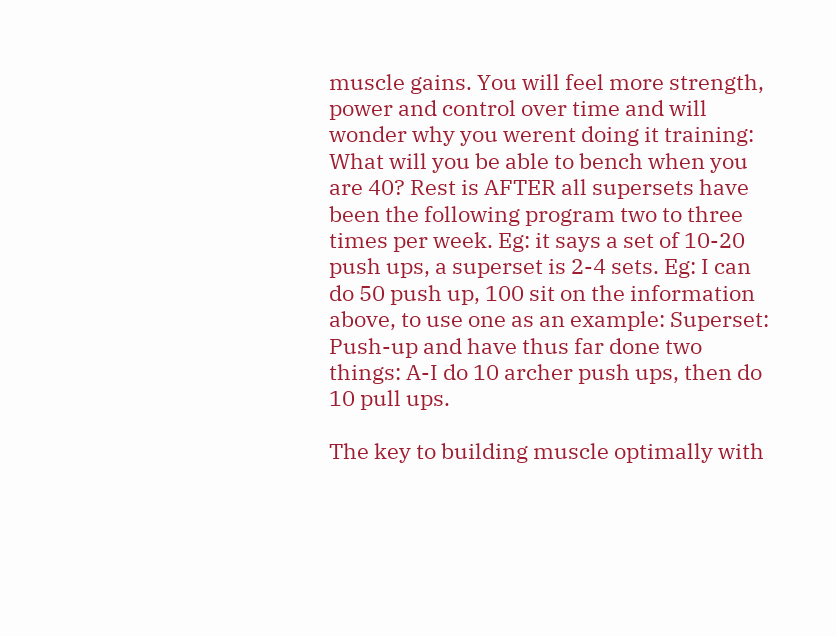muscle gains. You will feel more strength, power and control over time and will wonder why you werent doing it training: What will you be able to bench when you are 40? Rest is AFTER all supersets have been the following program two to three times per week. Eg: it says a set of 10-20 push ups, a superset is 2-4 sets. Eg: I can do 50 push up, 100 sit on the information above, to use one as an example: Superset: Push-up and have thus far done two things: A-I do 10 archer push ups, then do 10 pull ups.

The key to building muscle optimally with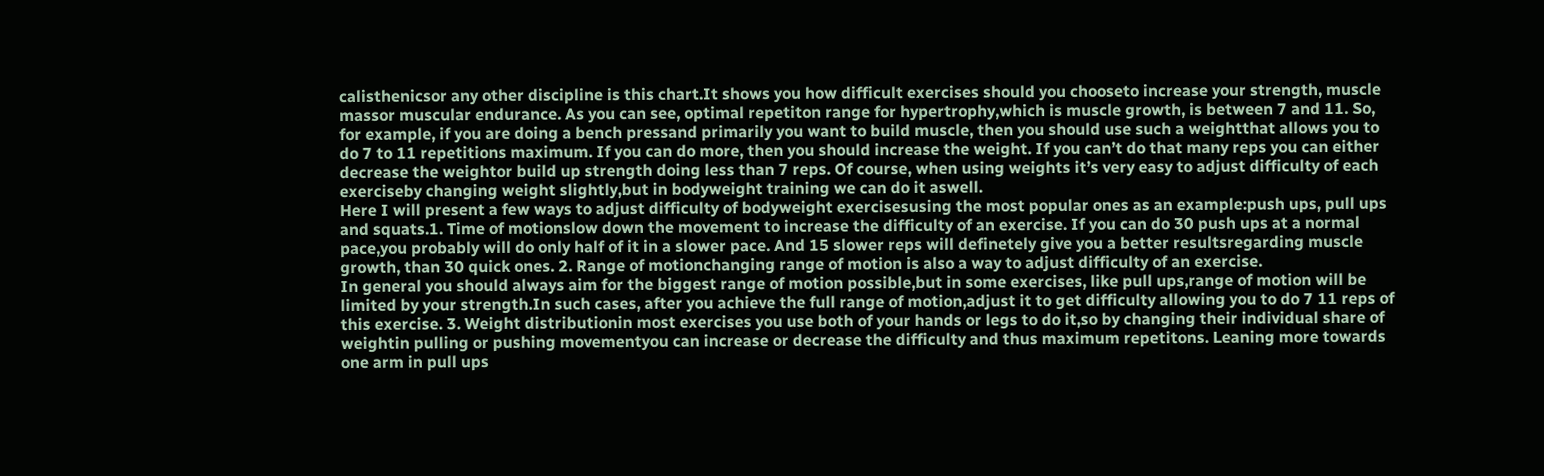calisthenicsor any other discipline is this chart.It shows you how difficult exercises should you chooseto increase your strength, muscle massor muscular endurance. As you can see, optimal repetiton range for hypertrophy,which is muscle growth, is between 7 and 11. So, for example, if you are doing a bench pressand primarily you want to build muscle, then you should use such a weightthat allows you to do 7 to 11 repetitions maximum. If you can do more, then you should increase the weight. If you can’t do that many reps you can either decrease the weightor build up strength doing less than 7 reps. Of course, when using weights it’s very easy to adjust difficulty of each exerciseby changing weight slightly,but in bodyweight training we can do it aswell.
Here I will present a few ways to adjust difficulty of bodyweight exercisesusing the most popular ones as an example:push ups, pull ups and squats.1. Time of motionslow down the movement to increase the difficulty of an exercise. If you can do 30 push ups at a normal pace,you probably will do only half of it in a slower pace. And 15 slower reps will definetely give you a better resultsregarding muscle growth, than 30 quick ones. 2. Range of motionchanging range of motion is also a way to adjust difficulty of an exercise.
In general you should always aim for the biggest range of motion possible,but in some exercises, like pull ups,range of motion will be limited by your strength.In such cases, after you achieve the full range of motion,adjust it to get difficulty allowing you to do 7 11 reps of this exercise. 3. Weight distributionin most exercises you use both of your hands or legs to do it,so by changing their individual share of weightin pulling or pushing movementyou can increase or decrease the difficulty and thus maximum repetitons. Leaning more towards one arm in pull ups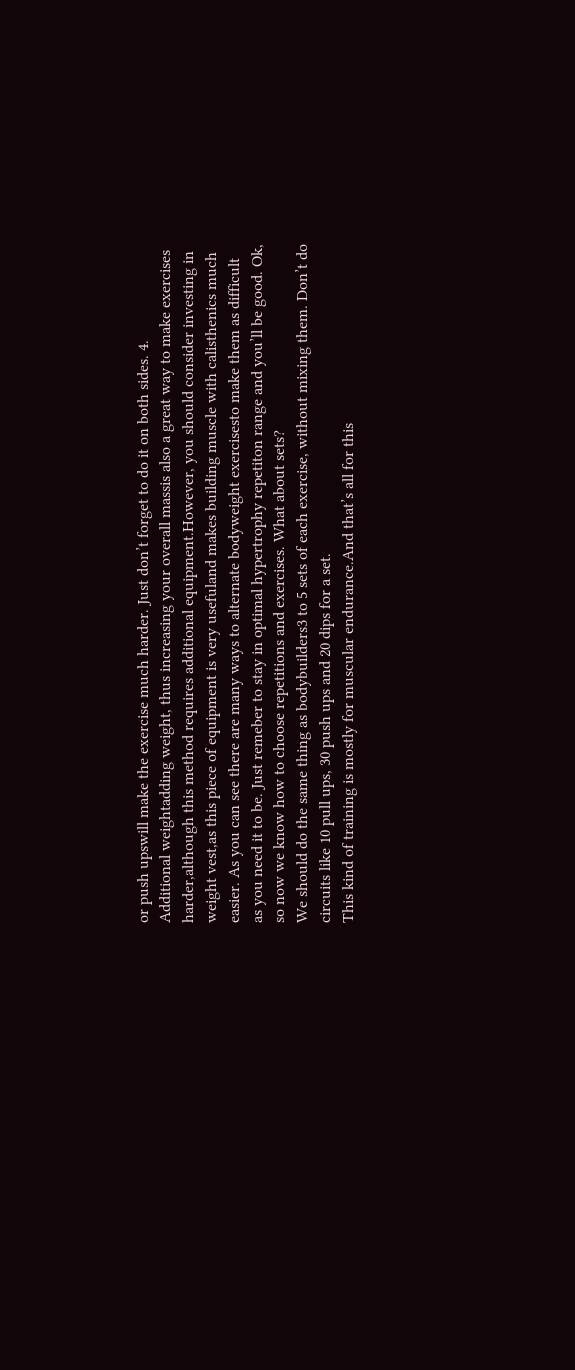or push upswill make the exercise much harder. Just don’t forget to do it on both sides. 4.
Additional weightadding weight, thus increasing your overall massis also a great way to make exercises harder,although this method requires additional equipment.However, you should consider investing in weight vest,as this piece of equipment is very usefuland makes building muscle with calisthenics much easier. As you can see there are many ways to alternate bodyweight exercisesto make them as difficult as you need it to be. Just remeber to stay in optimal hypertrophy repetiton range and you’ll be good. Ok, so now we know how to choose repetitions and exercises. What about sets?
We should do the same thing as bodybuilders3 to 5 sets of each exercise, without mixing them. Don’t do circuits like 10 pull ups, 30 push ups and 20 dips for a set.
This kind of training is mostly for muscular endurance.And that’s all for this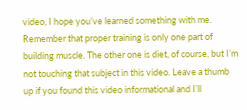video, I hope you’ve learned something with me. Remember that proper training is only one part of building muscle. The other one is diet, of course, but I’m not touching that subject in this video. Leave a thumb up if you found this video informational and I’ll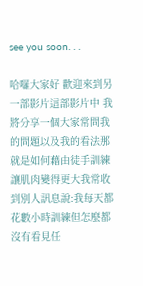see you soon. . .

哈囉大家好 歡迎來到另一部影片這部影片中 我將分享一個大家常問我的問題以及我的看法那就是如何藉由徒手訓練讓肌肉變得更大我常收到別人訊息說:我每天都花數小時訓練但怎麼都沒有看見任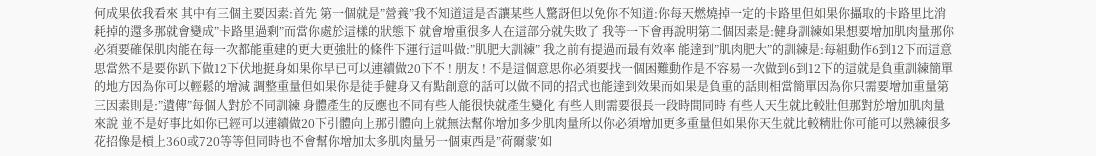何成果依我看來 其中有三個主要因素:首先 第一個就是”營養”我不知道這是否讓某些人驚訝但以免你不知道:你每天燃燒掉一定的卡路里但如果你攝取的卡路里比消耗掉的還多那就會變成”卡路里過剩”而當你處於這樣的狀態下 就會增重很多人在這部分就失敗了 我等一下會再說明第二個因素是:健身訓練如果想要增加肌肉量那你必須要確保肌肉能在每一次都能重建的更大更強壯的條件下運行這叫做:”肌肥大訓練” 我之前有提過而最有效率 能達到”肌肉肥大”的訓練是:每組動作6到12下而這意思當然不是要你趴下做12下伏地挺身如果你早已可以連續做20下不 ! 朋友 ! 不是這個意思你必須要找一個困難動作是不容易一次做到6到12下的這就是負重訓練簡單的地方因為你可以輕鬆的增減 調整重量但如果你是徒手健身又有點創意的話可以做不同的招式也能達到效果而如果是負重的話則相當簡單因為你只需要增加重量第三因素則是:”遺傳”每個人對於不同訓練 身體產生的反應也不同有些人能很快就產生變化 有些人則需要很長一段時間同時 有些人天生就比較壯但那對於增加肌肉量來說 並不是好事比如你已經可以連續做20下引體向上那引體向上就無法幫你增加多少肌肉量所以你必須增加更多重量但如果你天生就比較精壯你可能可以熟練很多花招像是槓上360或720等等但同時也不會幫你增加太多肌肉量另一個東西是”荷爾蒙’如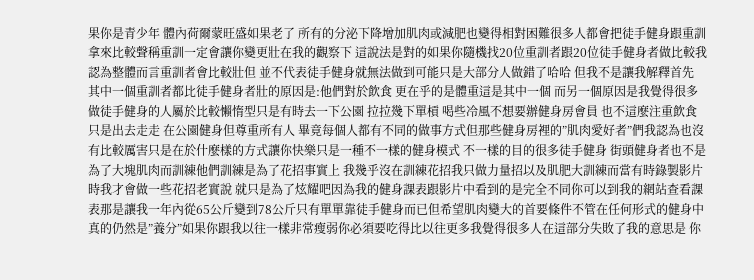果你是青少年 體內荷爾蒙旺盛如果老了 所有的分泌下降增加肌肉或減肥也變得相對困難很多人都會把徒手健身跟重訓拿來比較聲稱重訓一定會讓你變更壯在我的觀察下 這說法是對的如果你隨機找20位重訓者跟20位徒手健身者做比較我認為整體而言重訓者會比較壯但 並不代表徒手健身就無法做到可能只是大部分人做錯了哈哈 但我不是讓我解釋首先 其中一個重訓者都比徒手健身者壯的原因是:他們對於飲食 更在乎的是體重這是其中一個 而另一個原因是我覺得很多做徒手健身的人屬於比較懶惰型只是有時去一下公園 拉拉幾下單槓 喝些冷風不想要辦健身房會員 也不這麼注重飲食只是出去走走 在公園健身但尊重所有人 畢竟每個人都有不同的做事方式但那些健身房裡的”肌肉愛好者”們我認為也沒有比較厲害只是在於什麼樣的方式讓你快樂只是一種不一樣的健身模式 不一樣的目的很多徒手健身 街頭健身者也不是為了大塊肌肉而訓練他們訓練是為了花招事實上 我幾乎沒在訓練花招我只做力量招以及肌肥大訓練而當有時錄製影片時我才會做一些花招老實說 就只是為了炫耀吧因為我的健身課表跟影片中看到的是完全不同你可以到我的網站查看課表那是讓我一年內從65公斤變到78公斤只有單單靠徒手健身而已但希望肌肉變大的首要條件不管在任何形式的健身中真的仍然是”養分”如果你跟我以往一樣非常瘦弱你必須要吃得比以往更多我覺得很多人在這部分失敗了我的意思是 你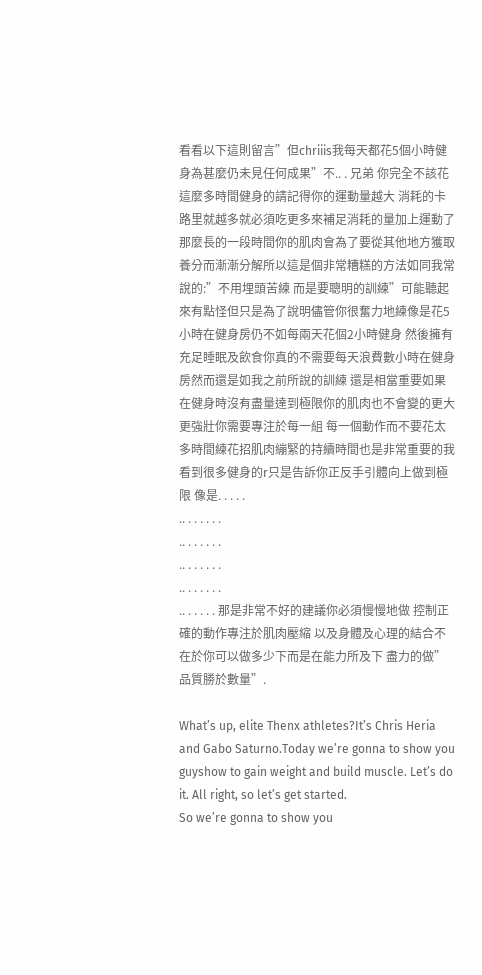看看以下這則留言”但chriiis我每天都花5個小時健身為甚麼仍未見任何成果”不.. . 兄弟 你完全不該花這麼多時間健身的請記得你的運動量越大 消耗的卡路里就越多就必須吃更多來補足消耗的量加上運動了那麼長的一段時間你的肌肉會為了要從其他地方獲取養分而漸漸分解所以這是個非常糟糕的方法如同我常說的:”不用埋頭苦練 而是要聰明的訓練”可能聽起來有點怪但只是為了說明儘管你很奮力地練像是花5小時在健身房仍不如每兩天花個2小時健身 然後擁有充足睡眠及飲食你真的不需要每天浪費數小時在健身房然而還是如我之前所說的訓練 還是相當重要如果在健身時沒有盡量達到極限你的肌肉也不會變的更大更強壯你需要專注於每一組 每一個動作而不要花太多時間練花招肌肉繃緊的持續時間也是非常重要的我看到很多健身的r只是告訴你正反手引體向上做到極限 像是. . . . .
.. . . . . . .
.. . . . . . .
.. . . . . . .
.. . . . . . .
.. . . . . . 那是非常不好的建議你必須慢慢地做 控制正確的動作專注於肌肉壓縮 以及身體及心理的結合不在於你可以做多少下而是在能力所及下 盡力的做”品質勝於數量”.

What’s up, elite Thenx athletes?It’s Chris Heria and Gabo Saturno.Today we’re gonna to show you guyshow to gain weight and build muscle. Let’s do it. All right, so let’s get started.
So we’re gonna to show you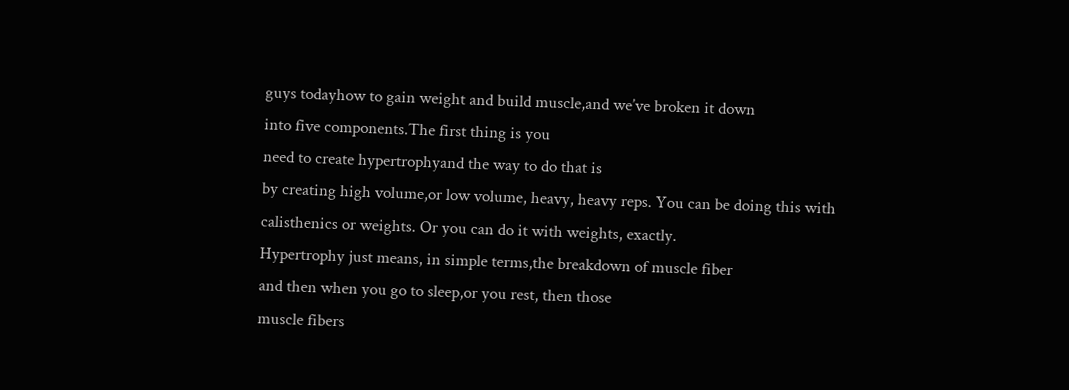guys todayhow to gain weight and build muscle,and we’ve broken it down
into five components.The first thing is you
need to create hypertrophyand the way to do that is
by creating high volume,or low volume, heavy, heavy reps. You can be doing this with
calisthenics or weights. Or you can do it with weights, exactly.
Hypertrophy just means, in simple terms,the breakdown of muscle fiber
and then when you go to sleep,or you rest, then those
muscle fibers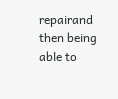repairand then being able to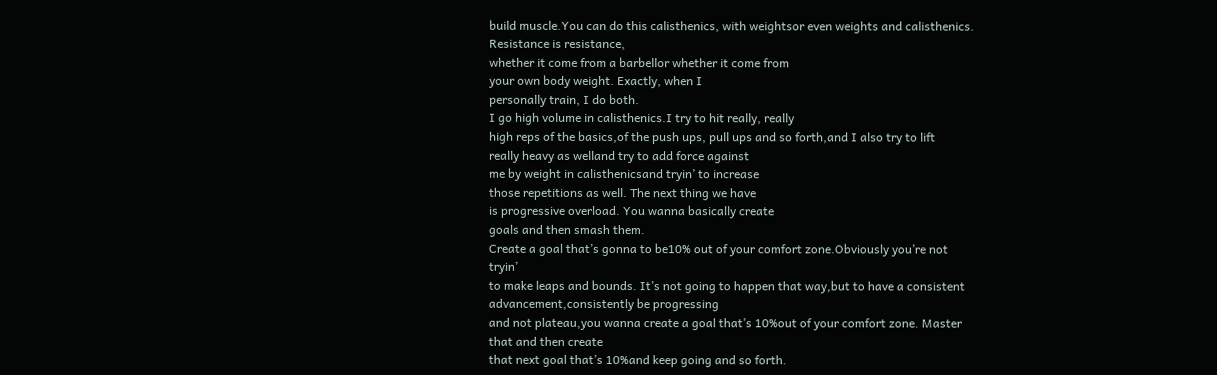build muscle.You can do this calisthenics, with weightsor even weights and calisthenics. Resistance is resistance,
whether it come from a barbellor whether it come from
your own body weight. Exactly, when I
personally train, I do both.
I go high volume in calisthenics.I try to hit really, really
high reps of the basics,of the push ups, pull ups and so forth,and I also try to lift
really heavy as welland try to add force against
me by weight in calisthenicsand tryin’ to increase
those repetitions as well. The next thing we have
is progressive overload. You wanna basically create
goals and then smash them.
Create a goal that’s gonna to be10% out of your comfort zone.Obviously you’re not tryin’
to make leaps and bounds. It’s not going to happen that way,but to have a consistent advancement,consistently be progressing
and not plateau,you wanna create a goal that’s 10%out of your comfort zone. Master that and then create
that next goal that’s 10%and keep going and so forth.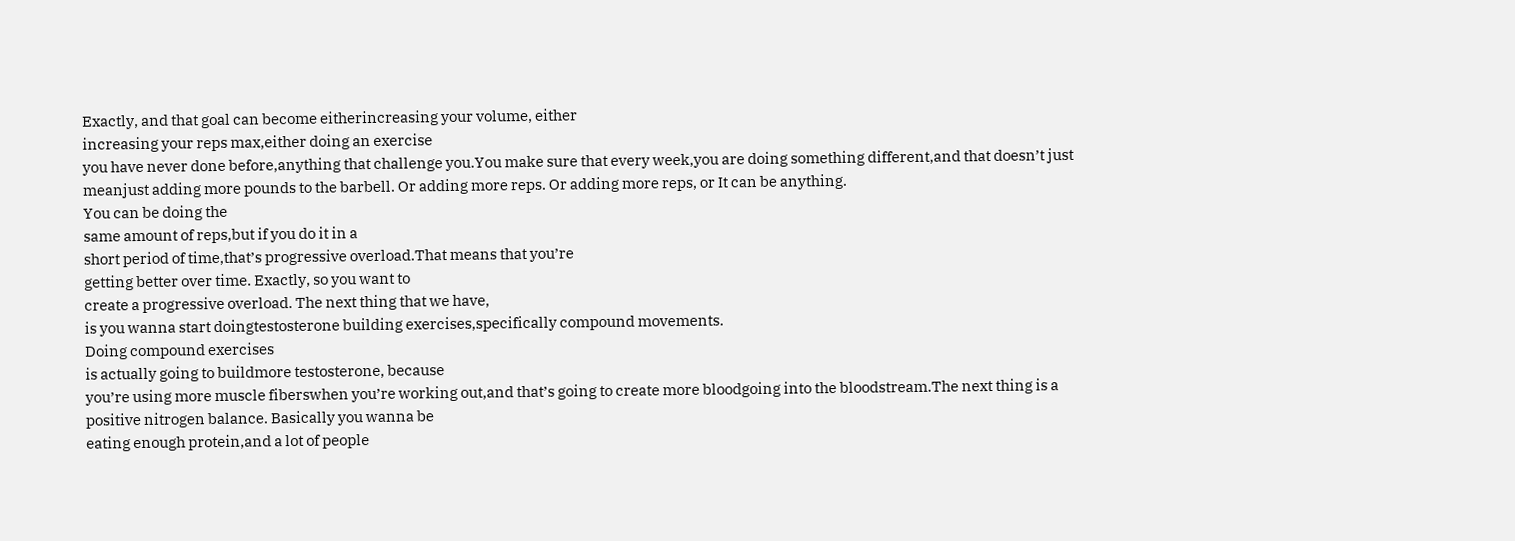Exactly, and that goal can become eitherincreasing your volume, either
increasing your reps max,either doing an exercise
you have never done before,anything that challenge you.You make sure that every week,you are doing something different,and that doesn’t just meanjust adding more pounds to the barbell. Or adding more reps. Or adding more reps, or It can be anything.
You can be doing the
same amount of reps,but if you do it in a
short period of time,that’s progressive overload.That means that you’re
getting better over time. Exactly, so you want to
create a progressive overload. The next thing that we have,
is you wanna start doingtestosterone building exercises,specifically compound movements.
Doing compound exercises
is actually going to buildmore testosterone, because
you’re using more muscle fiberswhen you’re working out,and that’s going to create more bloodgoing into the bloodstream.The next thing is a
positive nitrogen balance. Basically you wanna be
eating enough protein,and a lot of people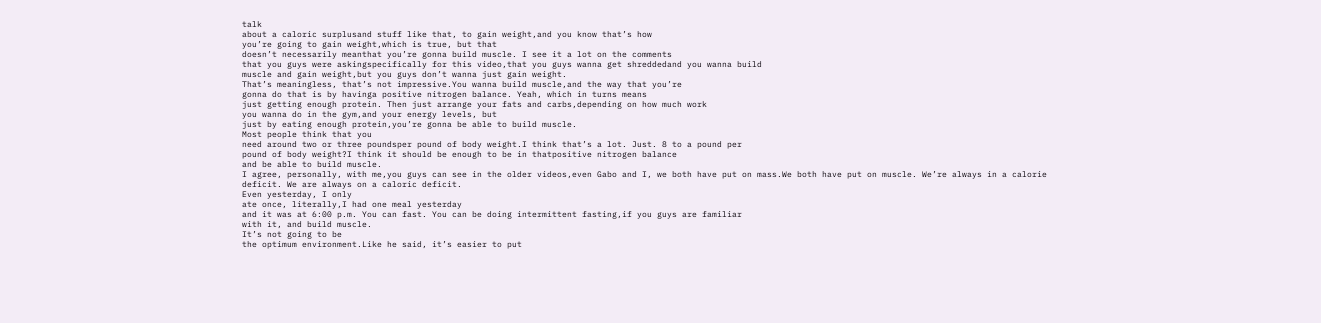talk
about a caloric surplusand stuff like that, to gain weight,and you know that’s how
you’re going to gain weight,which is true, but that
doesn’t necessarily meanthat you’re gonna build muscle. I see it a lot on the comments
that you guys were askingspecifically for this video,that you guys wanna get shreddedand you wanna build
muscle and gain weight,but you guys don’t wanna just gain weight.
That’s meaningless, that’s not impressive.You wanna build muscle,and the way that you’re
gonna do that is by havinga positive nitrogen balance. Yeah, which in turns means
just getting enough protein. Then just arrange your fats and carbs,depending on how much work
you wanna do in the gym,and your energy levels, but
just by eating enough protein,you’re gonna be able to build muscle.
Most people think that you
need around two or three poundsper pound of body weight.I think that’s a lot. Just. 8 to a pound per
pound of body weight?I think it should be enough to be in thatpositive nitrogen balance
and be able to build muscle.
I agree, personally, with me,you guys can see in the older videos,even Gabo and I, we both have put on mass.We both have put on muscle. We’re always in a calorie deficit. We are always on a caloric deficit.
Even yesterday, I only
ate once, literally,I had one meal yesterday
and it was at 6:00 p.m. You can fast. You can be doing intermittent fasting,if you guys are familiar
with it, and build muscle.
It’s not going to be
the optimum environment.Like he said, it’s easier to put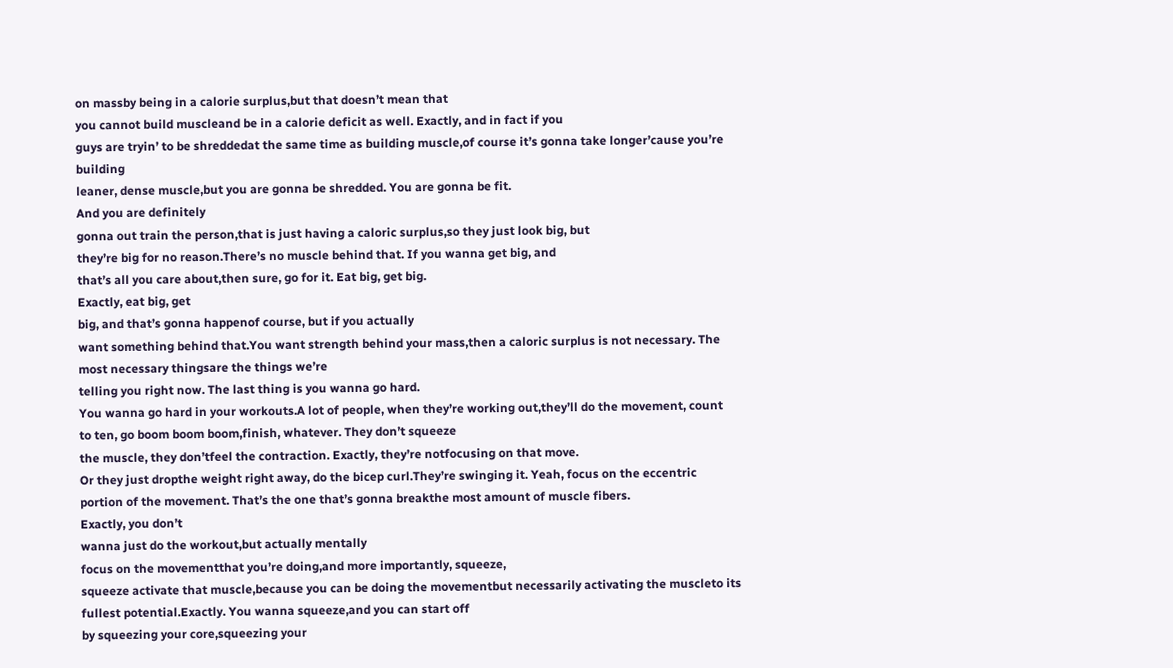on massby being in a calorie surplus,but that doesn’t mean that
you cannot build muscleand be in a calorie deficit as well. Exactly, and in fact if you
guys are tryin’ to be shreddedat the same time as building muscle,of course it’s gonna take longer’cause you’re building
leaner, dense muscle,but you are gonna be shredded. You are gonna be fit.
And you are definitely
gonna out train the person,that is just having a caloric surplus,so they just look big, but
they’re big for no reason.There’s no muscle behind that. If you wanna get big, and
that’s all you care about,then sure, go for it. Eat big, get big.
Exactly, eat big, get
big, and that’s gonna happenof course, but if you actually
want something behind that.You want strength behind your mass,then a caloric surplus is not necessary. The most necessary thingsare the things we’re
telling you right now. The last thing is you wanna go hard.
You wanna go hard in your workouts.A lot of people, when they’re working out,they’ll do the movement, count
to ten, go boom boom boom,finish, whatever. They don’t squeeze
the muscle, they don’tfeel the contraction. Exactly, they’re notfocusing on that move.
Or they just dropthe weight right away, do the bicep curl.They’re swinging it. Yeah, focus on the eccentric
portion of the movement. That’s the one that’s gonna breakthe most amount of muscle fibers.
Exactly, you don’t
wanna just do the workout,but actually mentally
focus on the movementthat you’re doing,and more importantly, squeeze,
squeeze activate that muscle,because you can be doing the movementbut necessarily activating the muscleto its fullest potential.Exactly. You wanna squeeze,and you can start off
by squeezing your core,squeezing your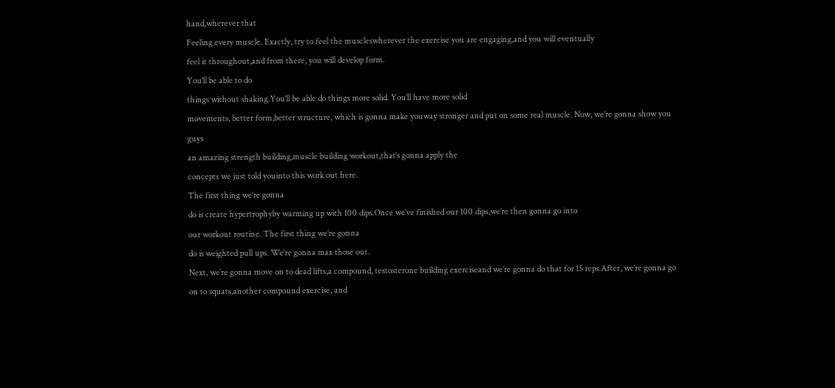hand,wherever that
Feeling every muscle. Exactly, try to feel the muscleswherever the exercise you are engaging,and you will eventually
feel it throughout,and from there, you will develop form.
You’ll be able to do
things without shaking.You’ll be able do things more solid. You’ll have more solid
movements, better form,better structure, which is gonna make youway stronger and put on some real muscle. Now, we’re gonna show you guys
an amazing strength building,muscle building workout,that’s gonna apply the
concepts we just told youinto this work out here.
The first thing we’re gonna
do is create hypertrophyby warming up with 100 dips.Once we’ve finished our 100 dips,we’re then gonna go into
our workout routine. The first thing we’re gonna
do is weighted pull ups. We’re gonna max those out.
Next, we’re gonna move on to dead lifts,a compound, testosterone building exerciseand we’re gonna do that for 15 reps.After, we’re gonna go on to squats,another compound exercise, and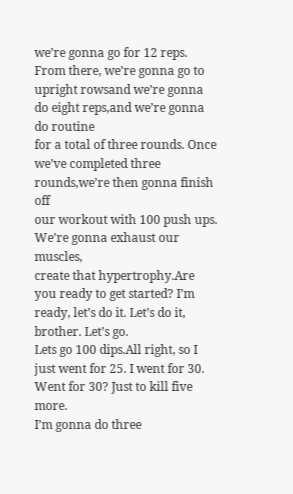we’re gonna go for 12 reps. From there, we’re gonna go to upright rowsand we’re gonna do eight reps,and we’re gonna do routine
for a total of three rounds. Once we’ve completed three rounds,we’re then gonna finish off
our workout with 100 push ups.
We’re gonna exhaust our muscles,
create that hypertrophy.Are you ready to get started? I’m ready, let’s do it. Let’s do it, brother. Let’s go.
Lets go 100 dips.All right, so I just went for 25. I went for 30. Went for 30? Just to kill five more.
I’m gonna do three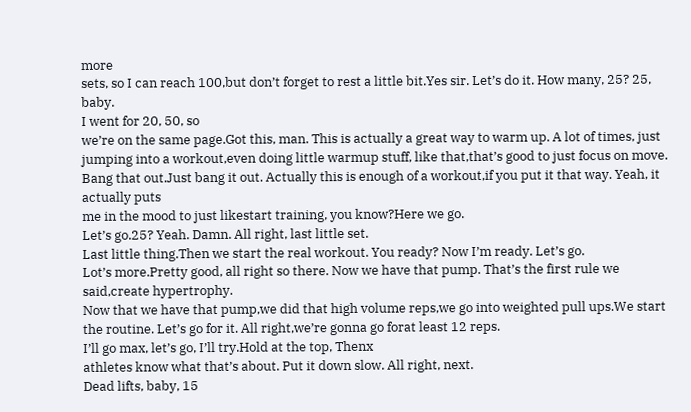more
sets, so I can reach 100,but don’t forget to rest a little bit.Yes sir. Let’s do it. How many, 25? 25, baby.
I went for 20, 50, so
we’re on the same page.Got this, man. This is actually a great way to warm up. A lot of times, just
jumping into a workout,even doing little warmup stuff, like that,that’s good to just focus on move.
Bang that out.Just bang it out. Actually this is enough of a workout,if you put it that way. Yeah, it actually puts
me in the mood to just likestart training, you know?Here we go.
Let’s go.25? Yeah. Damn. All right, last little set.
Last little thing.Then we start the real workout. You ready? Now I’m ready. Let’s go.
Lot’s more.Pretty good, all right so there. Now we have that pump. That’s the first rule we said,create hypertrophy.
Now that we have that pump,we did that high volume reps,we go into weighted pull ups.We start the routine. Let’s go for it. All right,we’re gonna go forat least 12 reps.
I’ll go max, let’s go, I’ll try.Hold at the top, Thenx
athletes know what that’s about. Put it down slow. All right, next.
Dead lifts, baby, 15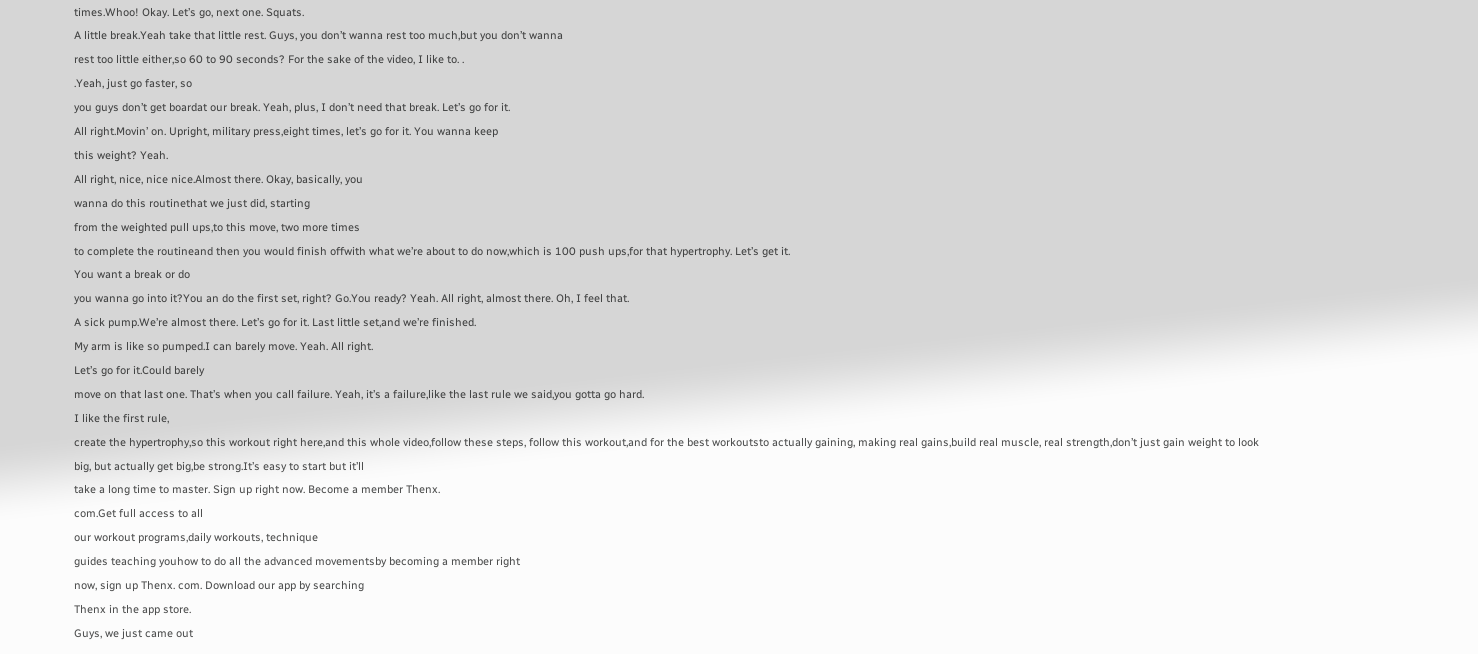times.Whoo! Okay. Let’s go, next one. Squats.
A little break.Yeah take that little rest. Guys, you don’t wanna rest too much,but you don’t wanna
rest too little either,so 60 to 90 seconds? For the sake of the video, I like to. .
.Yeah, just go faster, so
you guys don’t get boardat our break. Yeah, plus, I don’t need that break. Let’s go for it.
All right.Movin’ on. Upright, military press,eight times, let’s go for it. You wanna keep
this weight? Yeah.
All right, nice, nice nice.Almost there. Okay, basically, you
wanna do this routinethat we just did, starting
from the weighted pull ups,to this move, two more times
to complete the routineand then you would finish offwith what we’re about to do now,which is 100 push ups,for that hypertrophy. Let’s get it.
You want a break or do
you wanna go into it?You an do the first set, right? Go.You ready? Yeah. All right, almost there. Oh, I feel that.
A sick pump.We’re almost there. Let’s go for it. Last little set,and we’re finished.
My arm is like so pumped.I can barely move. Yeah. All right.
Let’s go for it.Could barely
move on that last one. That’s when you call failure. Yeah, it’s a failure,like the last rule we said,you gotta go hard.
I like the first rule,
create the hypertrophy,so this workout right here,and this whole video,follow these steps, follow this workout,and for the best workoutsto actually gaining, making real gains,build real muscle, real strength,don’t just gain weight to look
big, but actually get big,be strong.It’s easy to start but it’ll
take a long time to master. Sign up right now. Become a member Thenx.
com.Get full access to all
our workout programs,daily workouts, technique
guides teaching youhow to do all the advanced movementsby becoming a member right
now, sign up Thenx. com. Download our app by searching
Thenx in the app store.
Guys, we just came out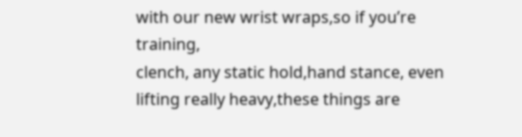with our new wrist wraps,so if you’re training,
clench, any static hold,hand stance, even lifting really heavy,these things are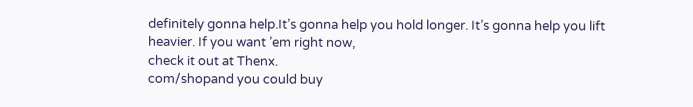definitely gonna help.It’s gonna help you hold longer. It’s gonna help you lift heavier. If you want ’em right now,
check it out at Thenx.
com/shopand you could buy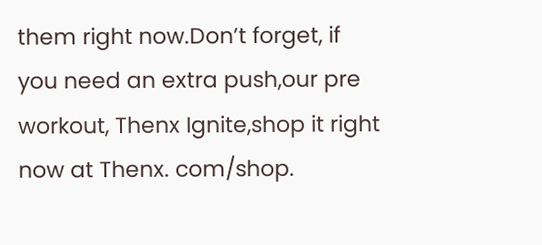them right now.Don’t forget, if you need an extra push,our pre workout, Thenx Ignite,shop it right now at Thenx. com/shop.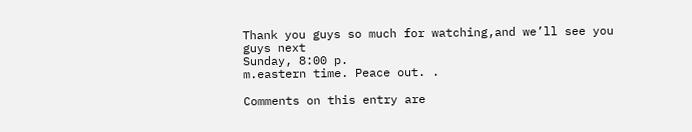Thank you guys so much for watching,and we’ll see you guys next
Sunday, 8:00 p.
m.eastern time. Peace out. .

Comments on this entry are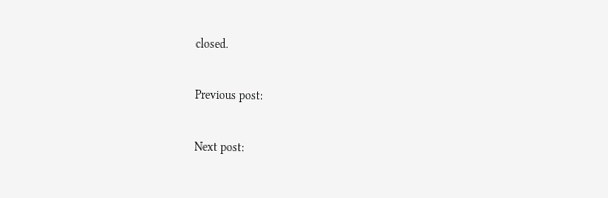closed.

Previous post:

Next post: